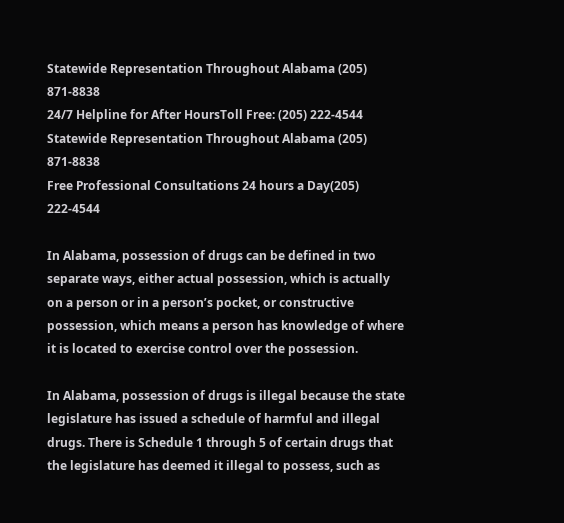Statewide Representation Throughout Alabama (205) 871-8838
24/7 Helpline for After HoursToll Free: (205) 222-4544
Statewide Representation Throughout Alabama (205) 871-8838
Free Professional Consultations 24 hours a Day(205) 222-4544

In Alabama, possession of drugs can be defined in two separate ways, either actual possession, which is actually on a person or in a person’s pocket, or constructive possession, which means a person has knowledge of where it is located to exercise control over the possession.

In Alabama, possession of drugs is illegal because the state legislature has issued a schedule of harmful and illegal drugs. There is Schedule 1 through 5 of certain drugs that the legislature has deemed it illegal to possess, such as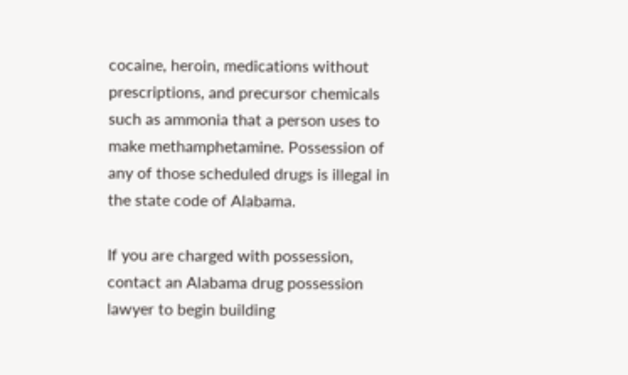cocaine, heroin, medications without prescriptions, and precursor chemicals such as ammonia that a person uses to make methamphetamine. Possession of any of those scheduled drugs is illegal in the state code of Alabama.

If you are charged with possession, contact an Alabama drug possession lawyer to begin building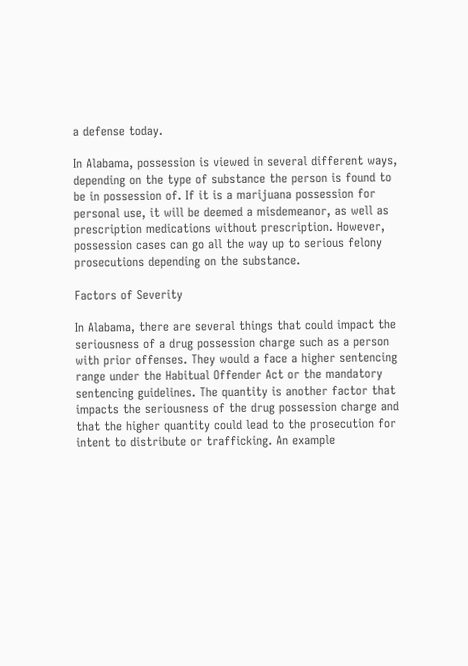a defense today.

In Alabama, possession is viewed in several different ways, depending on the type of substance the person is found to be in possession of. If it is a marijuana possession for personal use, it will be deemed a misdemeanor, as well as prescription medications without prescription. However, possession cases can go all the way up to serious felony prosecutions depending on the substance.

Factors of Severity

In Alabama, there are several things that could impact the seriousness of a drug possession charge such as a person with prior offenses. They would a face a higher sentencing range under the Habitual Offender Act or the mandatory sentencing guidelines. The quantity is another factor that impacts the seriousness of the drug possession charge and that the higher quantity could lead to the prosecution for intent to distribute or trafficking. An example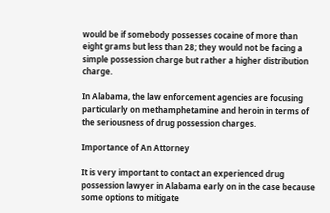would be if somebody possesses cocaine of more than eight grams but less than 28; they would not be facing a simple possession charge but rather a higher distribution charge.

In Alabama, the law enforcement agencies are focusing particularly on methamphetamine and heroin in terms of the seriousness of drug possession charges.

Importance of An Attorney

It is very important to contact an experienced drug possession lawyer in Alabama early on in the case because some options to mitigate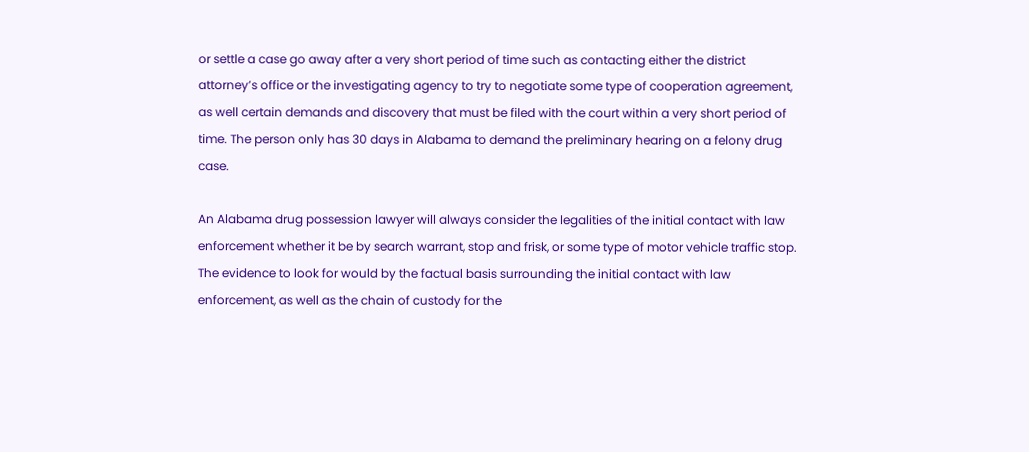or settle a case go away after a very short period of time such as contacting either the district attorney’s office or the investigating agency to try to negotiate some type of cooperation agreement, as well certain demands and discovery that must be filed with the court within a very short period of time. The person only has 30 days in Alabama to demand the preliminary hearing on a felony drug case.

An Alabama drug possession lawyer will always consider the legalities of the initial contact with law enforcement whether it be by search warrant, stop and frisk, or some type of motor vehicle traffic stop. The evidence to look for would by the factual basis surrounding the initial contact with law enforcement, as well as the chain of custody for the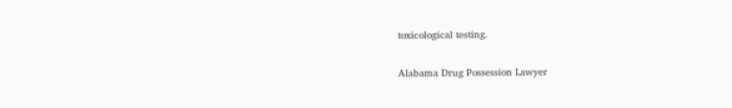toxicological testing.

Alabama Drug Possession Lawyer